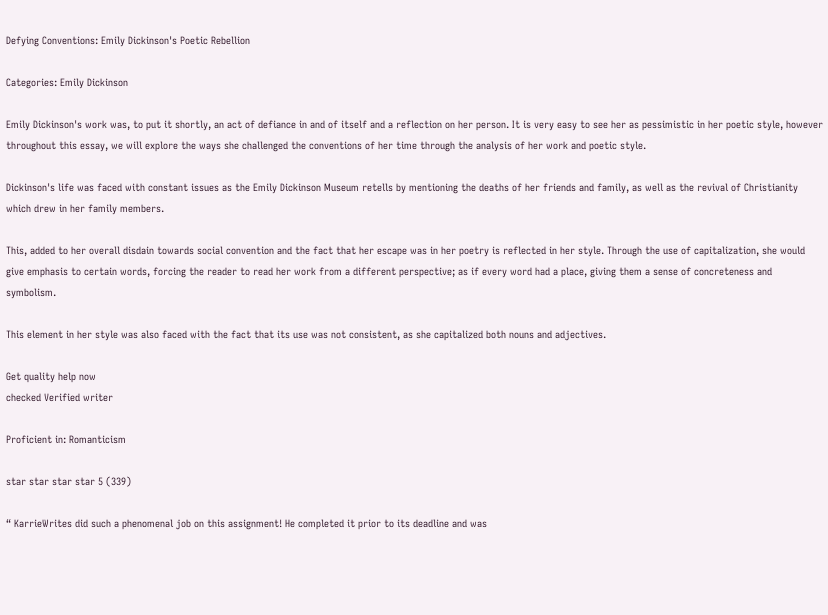Defying Conventions: Emily Dickinson's Poetic Rebellion

Categories: Emily Dickinson

Emily Dickinson's work was, to put it shortly, an act of defiance in and of itself and a reflection on her person. It is very easy to see her as pessimistic in her poetic style, however throughout this essay, we will explore the ways she challenged the conventions of her time through the analysis of her work and poetic style.

Dickinson's life was faced with constant issues as the Emily Dickinson Museum retells by mentioning the deaths of her friends and family, as well as the revival of Christianity which drew in her family members.

This, added to her overall disdain towards social convention and the fact that her escape was in her poetry is reflected in her style. Through the use of capitalization, she would give emphasis to certain words, forcing the reader to read her work from a different perspective; as if every word had a place, giving them a sense of concreteness and symbolism.

This element in her style was also faced with the fact that its use was not consistent, as she capitalized both nouns and adjectives.

Get quality help now
checked Verified writer

Proficient in: Romanticism

star star star star 5 (339)

“ KarrieWrites did such a phenomenal job on this assignment! He completed it prior to its deadline and was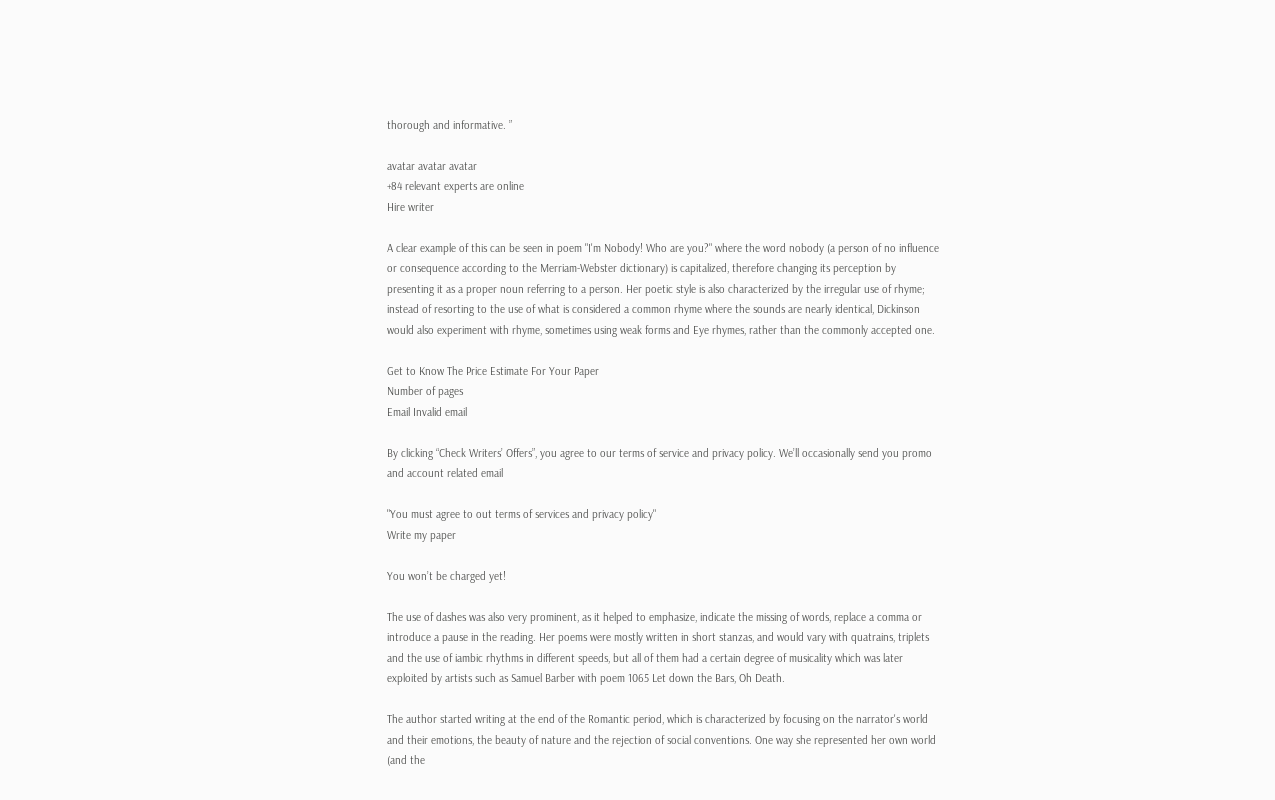thorough and informative. ”

avatar avatar avatar
+84 relevant experts are online
Hire writer

A clear example of this can be seen in poem "I'm Nobody! Who are you?" where the word nobody (a person of no influence or consequence according to the Merriam-Webster dictionary) is capitalized, therefore changing its perception by presenting it as a proper noun referring to a person. Her poetic style is also characterized by the irregular use of rhyme; instead of resorting to the use of what is considered a common rhyme where the sounds are nearly identical, Dickinson would also experiment with rhyme, sometimes using weak forms and Eye rhymes, rather than the commonly accepted one.

Get to Know The Price Estimate For Your Paper
Number of pages
Email Invalid email

By clicking “Check Writers’ Offers”, you agree to our terms of service and privacy policy. We’ll occasionally send you promo and account related email

"You must agree to out terms of services and privacy policy"
Write my paper

You won’t be charged yet!

The use of dashes was also very prominent, as it helped to emphasize, indicate the missing of words, replace a comma or introduce a pause in the reading. Her poems were mostly written in short stanzas, and would vary with quatrains, triplets and the use of iambic rhythms in different speeds, but all of them had a certain degree of musicality which was later exploited by artists such as Samuel Barber with poem 1065 Let down the Bars, Oh Death.

The author started writing at the end of the Romantic period, which is characterized by focusing on the narrator's world and their emotions, the beauty of nature and the rejection of social conventions. One way she represented her own world (and the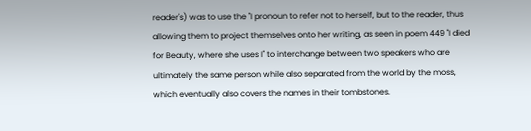reader's) was to use the "I pronoun to refer not to herself, but to the reader, thus allowing them to project themselves onto her writing, as seen in poem 449 "I died for Beauty, where she uses I" to interchange between two speakers who are ultimately the same person while also separated from the world by the moss, which eventually also covers the names in their tombstones.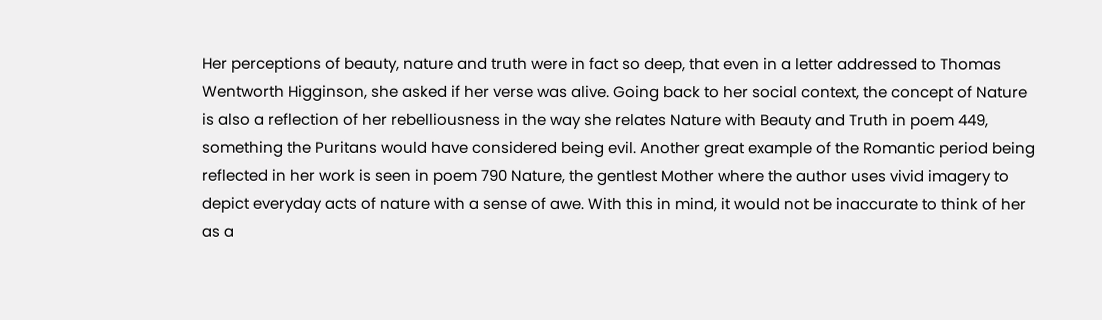Her perceptions of beauty, nature and truth were in fact so deep, that even in a letter addressed to Thomas Wentworth Higginson, she asked if her verse was alive. Going back to her social context, the concept of Nature is also a reflection of her rebelliousness in the way she relates Nature with Beauty and Truth in poem 449, something the Puritans would have considered being evil. Another great example of the Romantic period being reflected in her work is seen in poem 790 Nature, the gentlest Mother where the author uses vivid imagery to depict everyday acts of nature with a sense of awe. With this in mind, it would not be inaccurate to think of her as a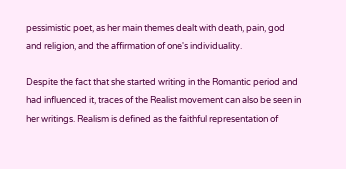pessimistic poet, as her main themes dealt with death, pain, god and religion, and the affirmation of one's individuality.

Despite the fact that she started writing in the Romantic period and had influenced it, traces of the Realist movement can also be seen in her writings. Realism is defined as the faithful representation of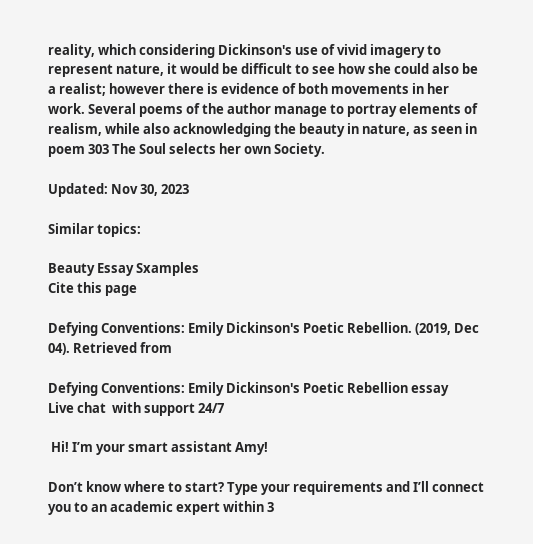reality, which considering Dickinson's use of vivid imagery to represent nature, it would be difficult to see how she could also be a realist; however there is evidence of both movements in her work. Several poems of the author manage to portray elements of realism, while also acknowledging the beauty in nature, as seen in poem 303 The Soul selects her own Society.

Updated: Nov 30, 2023

Similar topics:

Beauty Essay Sxamples
Cite this page

Defying Conventions: Emily Dickinson's Poetic Rebellion. (2019, Dec 04). Retrieved from

Defying Conventions: Emily Dickinson's Poetic Rebellion essay
Live chat  with support 24/7

 Hi! I’m your smart assistant Amy!

Don’t know where to start? Type your requirements and I’ll connect you to an academic expert within 3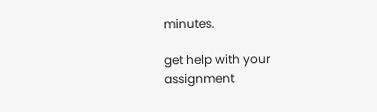minutes.

get help with your assignment